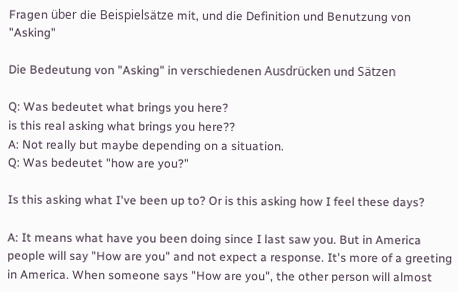Fragen über die Beispielsätze mit, und die Definition und Benutzung von "Asking"

Die Bedeutung von "Asking" in verschiedenen Ausdrücken und Sätzen

Q: Was bedeutet what brings you here?
is this real asking what brings you here??
A: Not really but maybe depending on a situation.
Q: Was bedeutet "how are you?"

Is this asking what I've been up to? Or is this asking how I feel these days?

A: It means what have you been doing since I last saw you. But in America people will say "How are you" and not expect a response. It's more of a greeting in America. When someone says "How are you", the other person will almost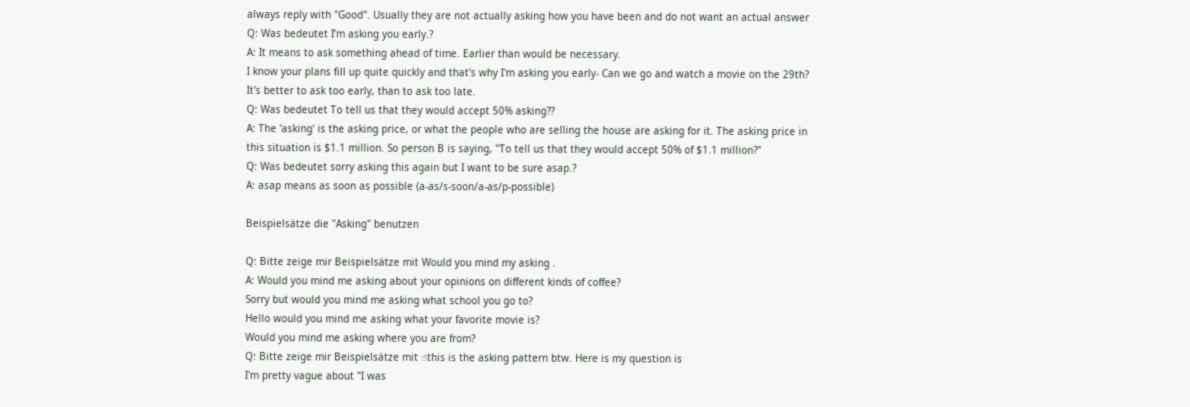always reply with "Good". Usually they are not actually asking how you have been and do not want an actual answer
Q: Was bedeutet I’m asking you early.?
A: It means to ask something ahead of time. Earlier than would be necessary.
I know your plans fill up quite quickly and that's why I'm asking you early- Can we go and watch a movie on the 29th?
It's better to ask too early, than to ask too late.
Q: Was bedeutet To tell us that they would accept 50% asking??
A: The 'asking' is the asking price, or what the people who are selling the house are asking for it. The asking price in this situation is $1.1 million. So person B is saying, "To tell us that they would accept 50% of $1.1 million?"
Q: Was bedeutet sorry asking this again but I want to be sure asap.?
A: asap means as soon as possible (a-as/s-soon/a-as/p-possible)

Beispielsätze die "Asking" benutzen

Q: Bitte zeige mir Beispielsätze mit Would you mind my asking .
A: Would you mind me asking about your opinions on different kinds of coffee?
Sorry but would you mind me asking what school you go to?
Hello would you mind me asking what your favorite movie is?
Would you mind me asking where you are from?
Q: Bitte zeige mir Beispielsätze mit ☝this is the asking pattern btw. Here is my question is
I'm pretty vague about "I was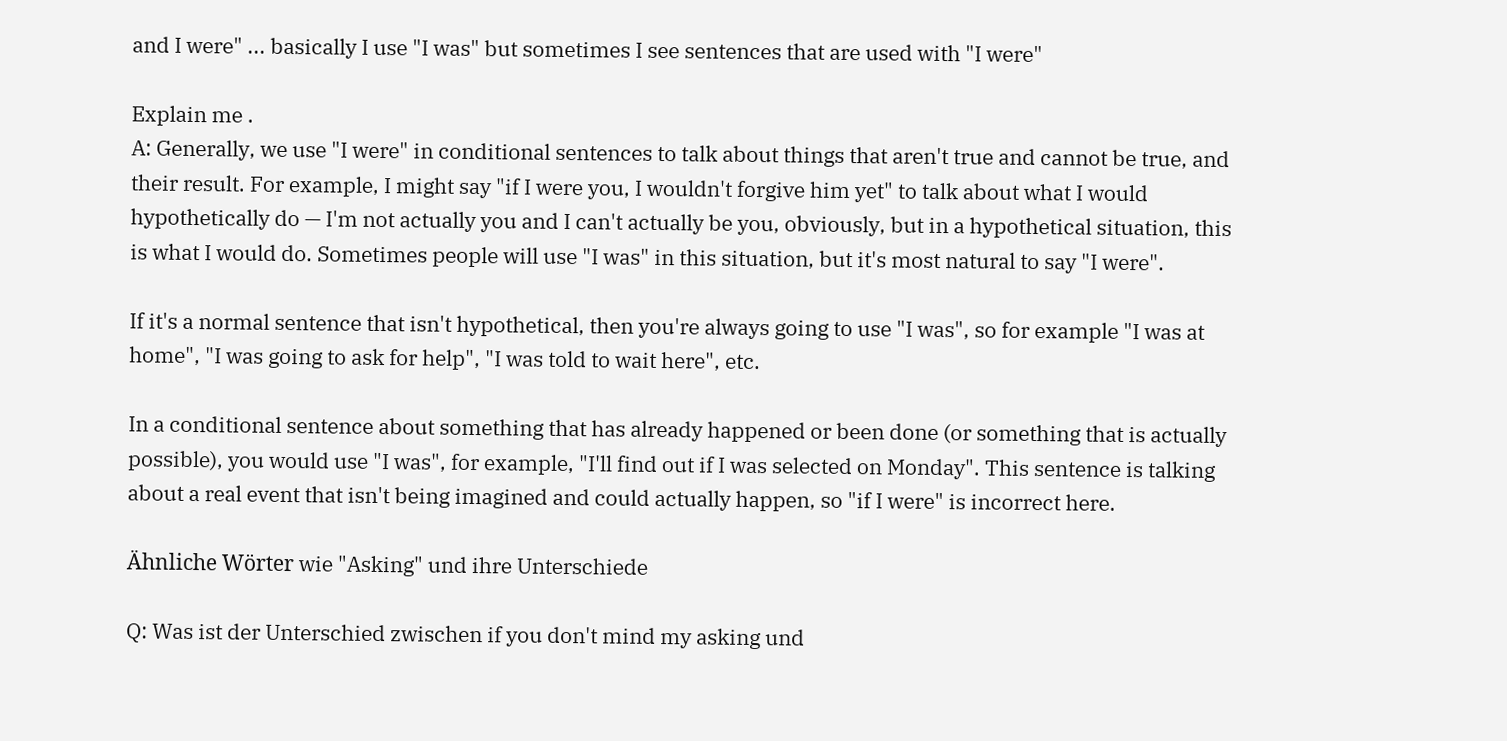and I were" ... basically I use "I was" but sometimes I see sentences that are used with "I were"

Explain me .
A: Generally, we use "I were" in conditional sentences to talk about things that aren't true and cannot be true, and their result. For example, I might say "if I were you, I wouldn't forgive him yet" to talk about what I would hypothetically do — I'm not actually you and I can't actually be you, obviously, but in a hypothetical situation, this is what I would do. Sometimes people will use "I was" in this situation, but it's most natural to say "I were".

If it's a normal sentence that isn't hypothetical, then you're always going to use "I was", so for example "I was at home", "I was going to ask for help", "I was told to wait here", etc.

In a conditional sentence about something that has already happened or been done (or something that is actually possible), you would use "I was", for example, "I'll find out if I was selected on Monday". This sentence is talking about a real event that isn't being imagined and could actually happen, so "if I were" is incorrect here.

Ähnliche Wörter wie "Asking" und ihre Unterschiede

Q: Was ist der Unterschied zwischen if you don't mind my asking und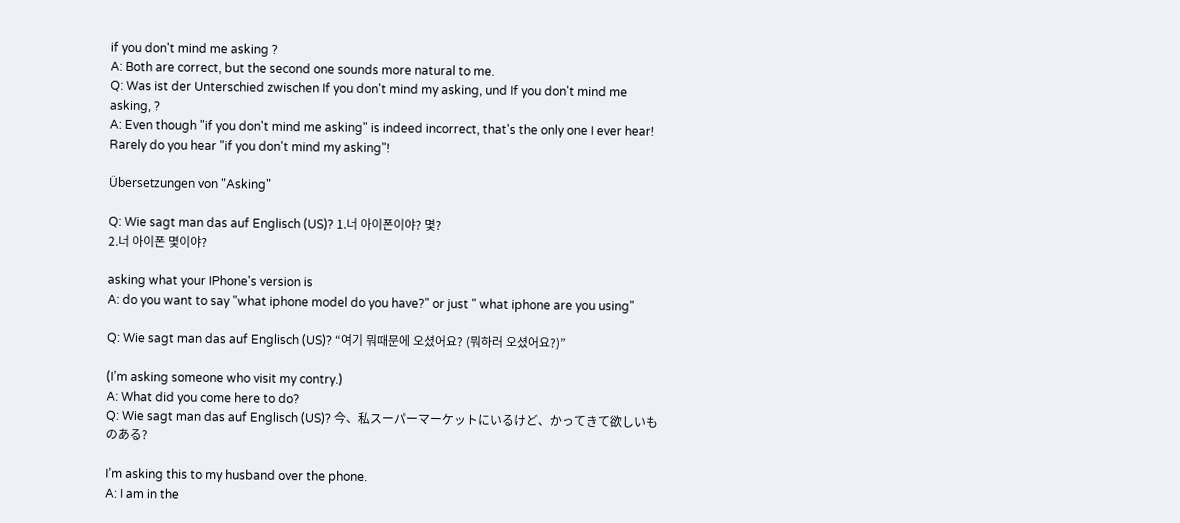if you don't mind me asking ?
A: Both are correct, but the second one sounds more natural to me.
Q: Was ist der Unterschied zwischen If you don't mind my asking, und If you don't mind me asking, ?
A: Even though "if you don't mind me asking" is indeed incorrect, that's the only one I ever hear! Rarely do you hear "if you don't mind my asking"!

Übersetzungen von "Asking"

Q: Wie sagt man das auf Englisch (US)? 1.너 아이폰이야? 몇?
2.너 아이폰 몇이야?

asking what your IPhone's version is
A: do you want to say "what iphone model do you have?" or just " what iphone are you using"

Q: Wie sagt man das auf Englisch (US)? “여기 뭐때문에 오셨어요? (뭐하러 오셨어요?)”

(I’m asking someone who visit my contry.)
A: What did you come here to do?
Q: Wie sagt man das auf Englisch (US)? 今、私スーパーマーケットにいるけど、かってきて欲しいものある?

I’m asking this to my husband over the phone.
A: I am in the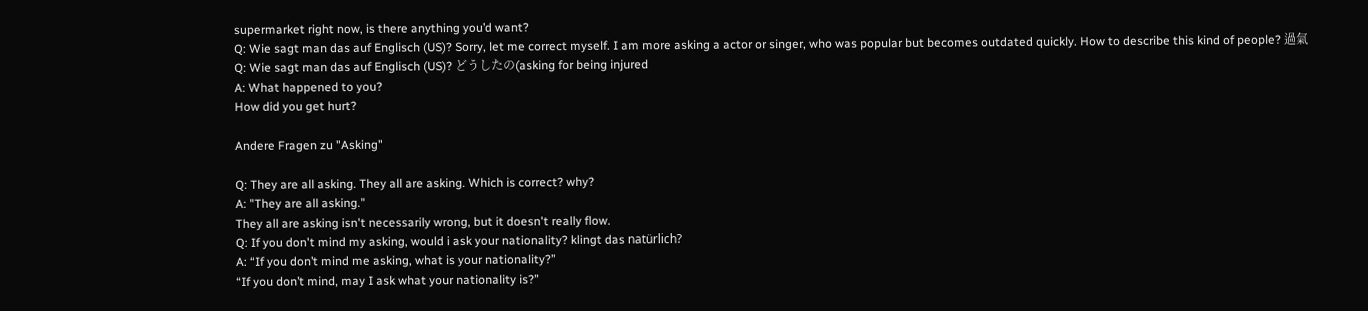supermarket right now, is there anything you’d want?
Q: Wie sagt man das auf Englisch (US)? Sorry, let me correct myself. I am more asking a actor or singer, who was popular but becomes outdated quickly. How to describe this kind of people? 過氣
Q: Wie sagt man das auf Englisch (US)? どうしたの(asking for being injured
A: What happened to you?
How did you get hurt?

Andere Fragen zu "Asking"

Q: They are all asking. They all are asking. Which is correct? why?
A: "They are all asking."
They all are asking isn't necessarily wrong, but it doesn't really flow.
Q: If you don't mind my asking, would i ask your nationality? klingt das natürlich?
A: “If you don’t mind me asking, what is your nationality?”
“If you don’t mind, may I ask what your nationality is?”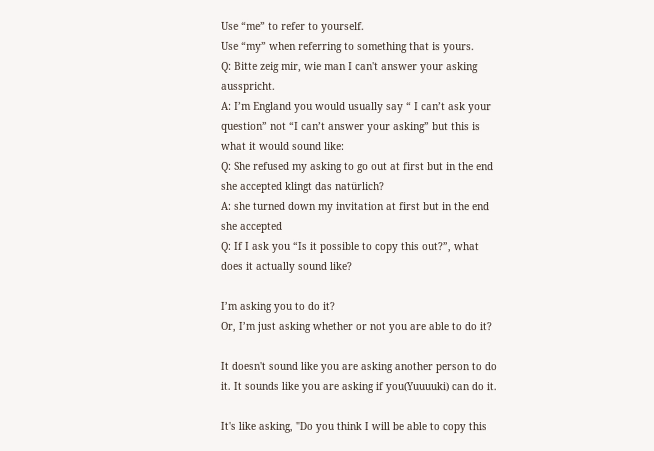Use “me” to refer to yourself.
Use “my” when referring to something that is yours.
Q: Bitte zeig mir, wie man I can't answer your asking ausspricht.
A: I’m England you would usually say “ I can’t ask your question” not “I can’t answer your asking” but this is what it would sound like:
Q: She refused my asking to go out at first but in the end she accepted klingt das natürlich?
A: she turned down my invitation at first but in the end she accepted
Q: If I ask you “Is it possible to copy this out?”, what does it actually sound like?

I’m asking you to do it?
Or, I’m just asking whether or not you are able to do it?

It doesn't sound like you are asking another person to do it. It sounds like you are asking if you(Yuuuuki) can do it.

It's like asking, "Do you think I will be able to copy this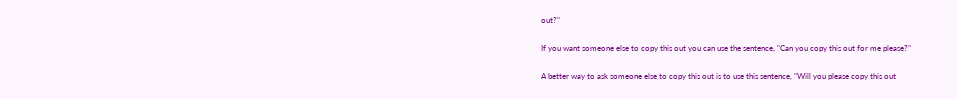out?"

If you want someone else to copy this out you can use the sentence, "Can you copy this out for me please?"

A better way to ask someone else to copy this out is to use this sentence, "Will you please copy this out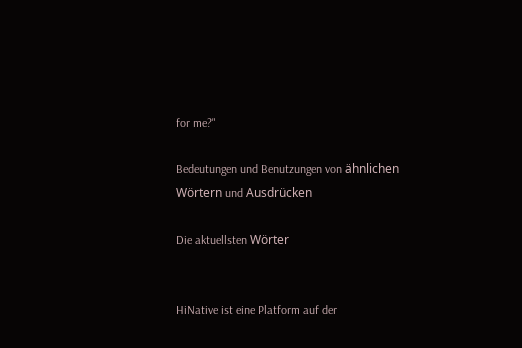for me?"

Bedeutungen und Benutzungen von ähnlichen Wörtern und Ausdrücken

Die aktuellsten Wörter


HiNative ist eine Platform auf der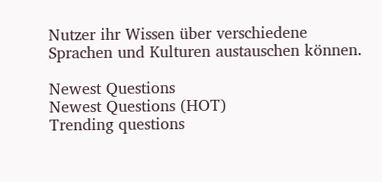Nutzer ihr Wissen über verschiedene Sprachen und Kulturen austauschen können.

Newest Questions
Newest Questions (HOT)
Trending questions